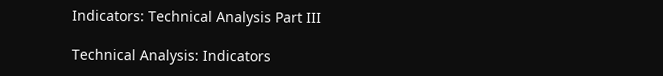Indicators: Technical Analysis Part III

Technical Analysis: Indicators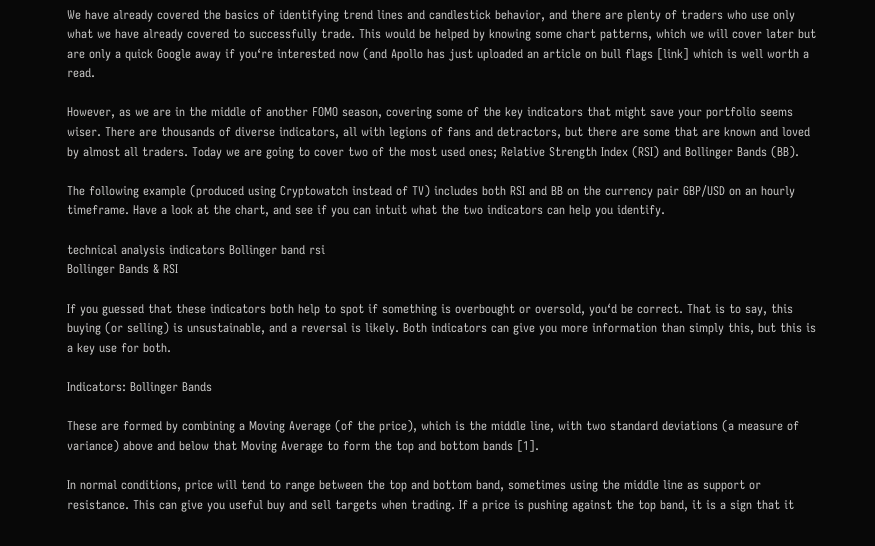We have already covered the basics of identifying trend lines and candlestick behavior, and there are plenty of traders who use only what we have already covered to successfully trade. This would be helped by knowing some chart patterns, which we will cover later but are only a quick Google away if you‘re interested now (and Apollo has just uploaded an article on bull flags [link] which is well worth a read.

However, as we are in the middle of another FOMO season, covering some of the key indicators that might save your portfolio seems wiser. There are thousands of diverse indicators, all with legions of fans and detractors, but there are some that are known and loved by almost all traders. Today we are going to cover two of the most used ones; Relative Strength Index (RSI) and Bollinger Bands (BB).

The following example (produced using Cryptowatch instead of TV) includes both RSI and BB on the currency pair GBP/USD on an hourly timeframe. Have a look at the chart, and see if you can intuit what the two indicators can help you identify.

technical analysis indicators Bollinger band rsi
Bollinger Bands & RSI

If you guessed that these indicators both help to spot if something is overbought or oversold, you‘d be correct. That is to say, this buying (or selling) is unsustainable, and a reversal is likely. Both indicators can give you more information than simply this, but this is a key use for both.

Indicators: Bollinger Bands

These are formed by combining a Moving Average (of the price), which is the middle line, with two standard deviations (a measure of variance) above and below that Moving Average to form the top and bottom bands [1].

In normal conditions, price will tend to range between the top and bottom band, sometimes using the middle line as support or resistance. This can give you useful buy and sell targets when trading. If a price is pushing against the top band, it is a sign that it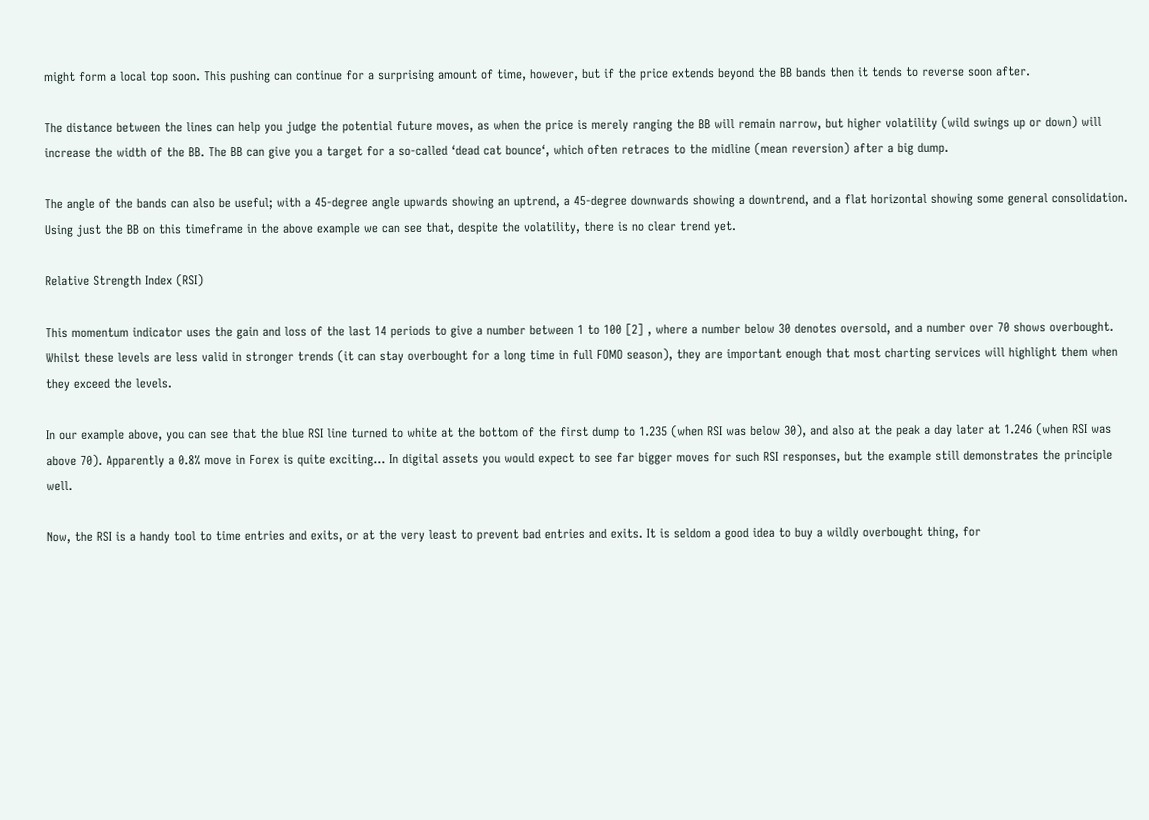might form a local top soon. This pushing can continue for a surprising amount of time, however, but if the price extends beyond the BB bands then it tends to reverse soon after.

The distance between the lines can help you judge the potential future moves, as when the price is merely ranging the BB will remain narrow, but higher volatility (wild swings up or down) will increase the width of the BB. The BB can give you a target for a so-called ‘dead cat bounce‘, which often retraces to the midline (mean reversion) after a big dump.

The angle of the bands can also be useful; with a 45-degree angle upwards showing an uptrend, a 45-degree downwards showing a downtrend, and a flat horizontal showing some general consolidation. Using just the BB on this timeframe in the above example we can see that, despite the volatility, there is no clear trend yet.

Relative Strength Index (RSI)

This momentum indicator uses the gain and loss of the last 14 periods to give a number between 1 to 100 [2] , where a number below 30 denotes oversold, and a number over 70 shows overbought. Whilst these levels are less valid in stronger trends (it can stay overbought for a long time in full FOMO season), they are important enough that most charting services will highlight them when they exceed the levels.

In our example above, you can see that the blue RSI line turned to white at the bottom of the first dump to 1.235 (when RSI was below 30), and also at the peak a day later at 1.246 (when RSI was above 70). Apparently a 0.8% move in Forex is quite exciting… In digital assets you would expect to see far bigger moves for such RSI responses, but the example still demonstrates the principle well.

Now, the RSI is a handy tool to time entries and exits, or at the very least to prevent bad entries and exits. It is seldom a good idea to buy a wildly overbought thing, for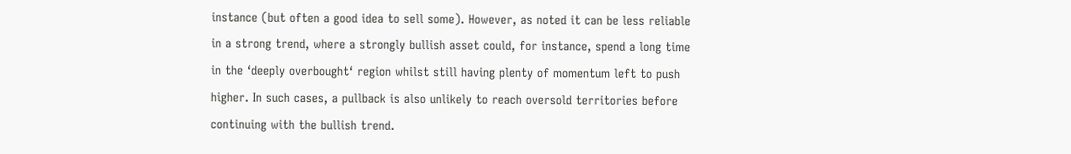instance (but often a good idea to sell some). However, as noted it can be less reliable in a strong trend, where a strongly bullish asset could, for instance, spend a long time in the ‘deeply overbought‘ region whilst still having plenty of momentum left to push higher. In such cases, a pullback is also unlikely to reach oversold territories before continuing with the bullish trend.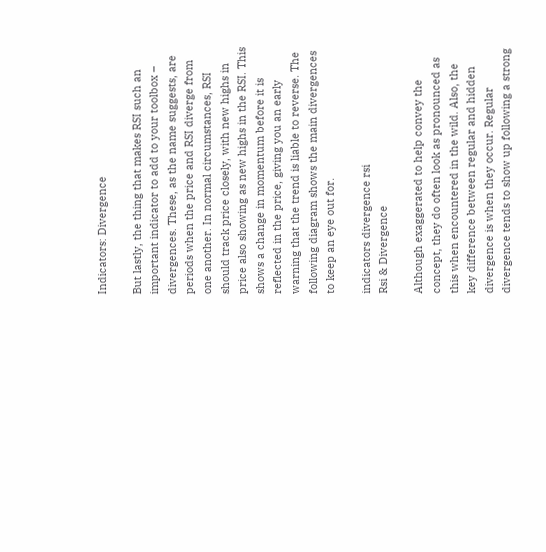Indicators: Divergence

But lastly, the thing that makes RSI such an important indicator to add to your toolbox – divergences. These, as the name suggests, are periods when the price and RSI diverge from one another. In normal circumstances, RSI should track price closely, with new highs in price also showing as new highs in the RSI. This shows a change in momentum before it is reflected in the price, giving you an early warning that the trend is liable to reverse. The following diagram shows the main divergences to keep an eye out for.

indicators divergence rsi
Rsi & Divergence

Although exaggerated to help convey the concept, they do often look as pronounced as this when encountered in the wild. Also, the key difference between regular and hidden divergence is when they occur. Regular divergence tends to show up following a strong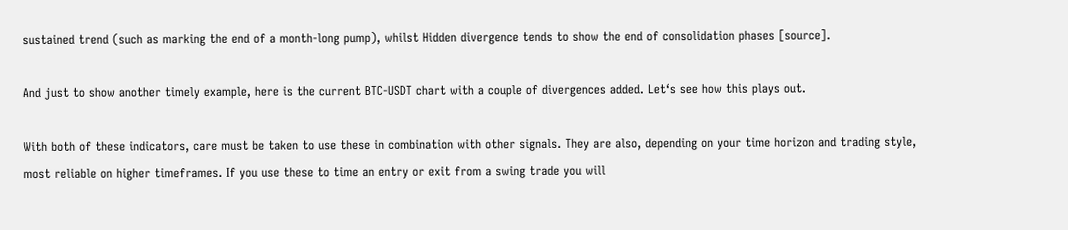sustained trend (such as marking the end of a month-long pump), whilst Hidden divergence tends to show the end of consolidation phases [source].

And just to show another timely example, here is the current BTC-USDT chart with a couple of divergences added. Let‘s see how this plays out.

With both of these indicators, care must be taken to use these in combination with other signals. They are also, depending on your time horizon and trading style, most reliable on higher timeframes. If you use these to time an entry or exit from a swing trade you will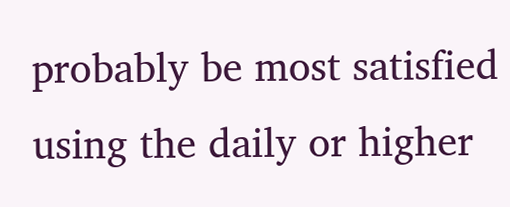probably be most satisfied using the daily or higher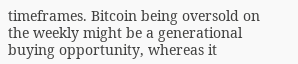timeframes. Bitcoin being oversold on the weekly might be a generational buying opportunity, whereas it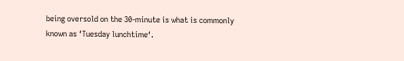being oversold on the 30-minute is what is commonly known as ‘Tuesday lunchtime‘.